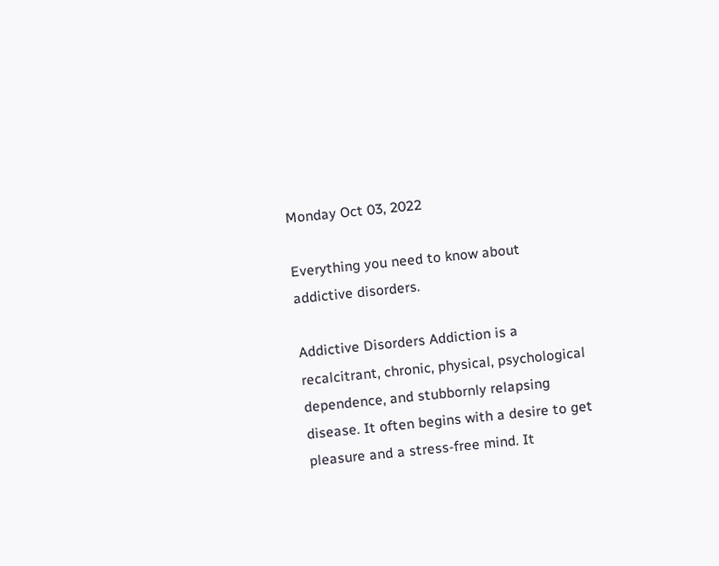Monday Oct 03, 2022

Everything you need to know about addictive disorders.

Addictive Disorders Addiction is a recalcitrant, chronic, physical, psychological dependence, and stubbornly relapsing disease. It often begins with a desire to get pleasure and a stress-free mind. It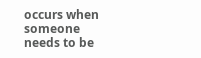occurs when someone needs to be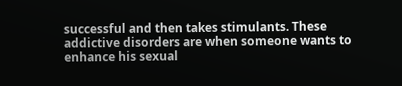successful and then takes stimulants. These addictive disorders are when someone wants to enhance his sexual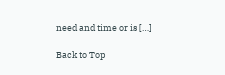need and time or is […]

Back to Top